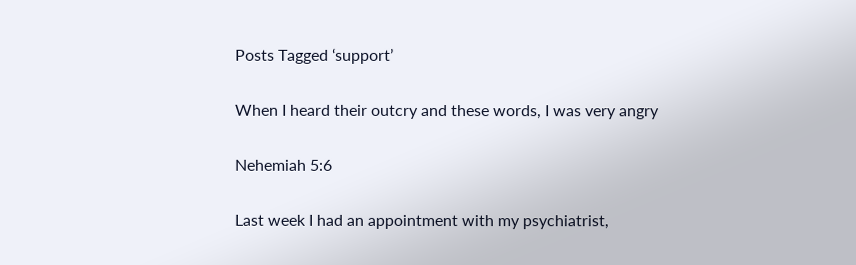Posts Tagged ‘support’

When I heard their outcry and these words, I was very angry

Nehemiah 5:6

Last week I had an appointment with my psychiatrist,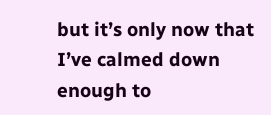but it’s only now that I’ve calmed down enough to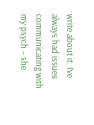write about it. I’ve always had issues communicating with my psych – she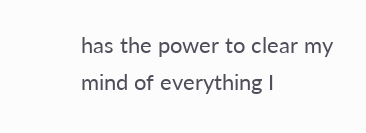has the power to clear my mind of everything I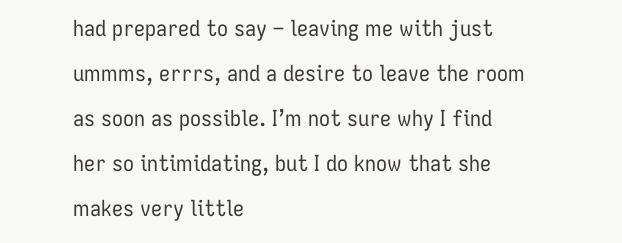had prepared to say – leaving me with just ummms, errrs, and a desire to leave the room as soon as possible. I’m not sure why I find her so intimidating, but I do know that she makes very little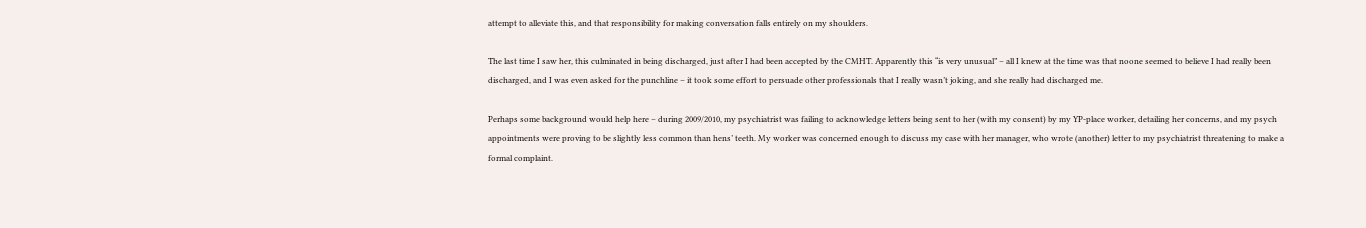attempt to alleviate this, and that responsibility for making conversation falls entirely on my shoulders.

The last time I saw her, this culminated in being discharged, just after I had been accepted by the CMHT. Apparently this “is very unusual” – all I knew at the time was that noone seemed to believe I had really been discharged, and I was even asked for the punchline – it took some effort to persuade other professionals that I really wasn’t joking, and she really had discharged me.

Perhaps some background would help here – during 2009/2010, my psychiatrist was failing to acknowledge letters being sent to her (with my consent) by my YP-place worker, detailing her concerns, and my psych appointments were proving to be slightly less common than hens’ teeth. My worker was concerned enough to discuss my case with her manager, who wrote (another) letter to my psychiatrist threatening to make a formal complaint.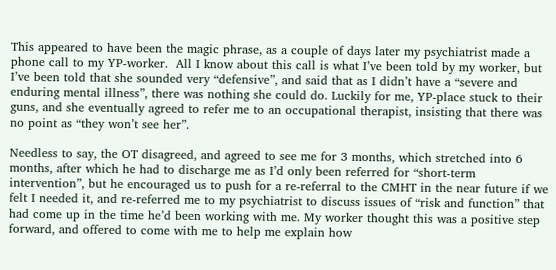This appeared to have been the magic phrase, as a couple of days later my psychiatrist made a phone call to my YP-worker.  All I know about this call is what I’ve been told by my worker, but I’ve been told that she sounded very “defensive”, and said that as I didn’t have a “severe and enduring mental illness”, there was nothing she could do. Luckily for me, YP-place stuck to their guns, and she eventually agreed to refer me to an occupational therapist, insisting that there was no point as “they won’t see her”.

Needless to say, the OT disagreed, and agreed to see me for 3 months, which stretched into 6 months, after which he had to discharge me as I’d only been referred for “short-term intervention”, but he encouraged us to push for a re-referral to the CMHT in the near future if we felt I needed it, and re-referred me to my psychiatrist to discuss issues of “risk and function” that had come up in the time he’d been working with me. My worker thought this was a positive step forward, and offered to come with me to help me explain how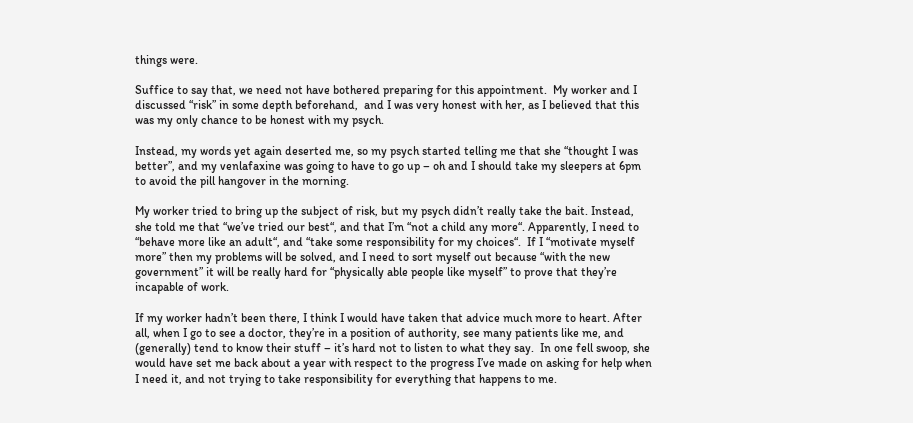things were.

Suffice to say that, we need not have bothered preparing for this appointment.  My worker and I discussed “risk” in some depth beforehand,  and I was very honest with her, as I believed that this was my only chance to be honest with my psych.

Instead, my words yet again deserted me, so my psych started telling me that she “thought I was better”, and my venlafaxine was going to have to go up – oh and I should take my sleepers at 6pm to avoid the pill hangover in the morning.

My worker tried to bring up the subject of risk, but my psych didn’t really take the bait. Instead, she told me that “we’ve tried our best“, and that I’m “not a child any more“. Apparently, I need to “behave more like an adult“, and “take some responsibility for my choices“.  If I “motivate myself more” then my problems will be solved, and I need to sort myself out because “with the new government” it will be really hard for “physically able people like myself” to prove that they’re incapable of work.

If my worker hadn’t been there, I think I would have taken that advice much more to heart. After all, when I go to see a doctor, they’re in a position of authority, see many patients like me, and (generally) tend to know their stuff – it’s hard not to listen to what they say.  In one fell swoop, she would have set me back about a year with respect to the progress I’ve made on asking for help when I need it, and not trying to take responsibility for everything that happens to me.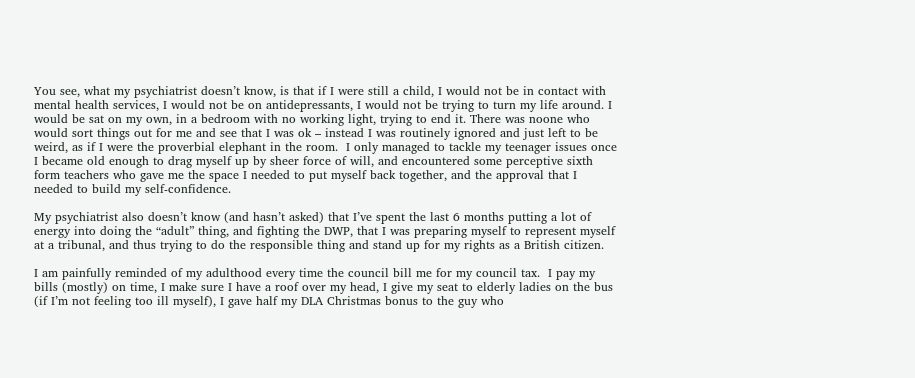You see, what my psychiatrist doesn’t know, is that if I were still a child, I would not be in contact with mental health services, I would not be on antidepressants, I would not be trying to turn my life around. I would be sat on my own, in a bedroom with no working light, trying to end it. There was noone who would sort things out for me and see that I was ok – instead I was routinely ignored and just left to be weird, as if I were the proverbial elephant in the room.  I only managed to tackle my teenager issues once I became old enough to drag myself up by sheer force of will, and encountered some perceptive sixth form teachers who gave me the space I needed to put myself back together, and the approval that I needed to build my self-confidence.

My psychiatrist also doesn’t know (and hasn’t asked) that I’ve spent the last 6 months putting a lot of energy into doing the “adult” thing, and fighting the DWP, that I was preparing myself to represent myself at a tribunal, and thus trying to do the responsible thing and stand up for my rights as a British citizen.

I am painfully reminded of my adulthood every time the council bill me for my council tax.  I pay my bills (mostly) on time, I make sure I have a roof over my head, I give my seat to elderly ladies on the bus (if I’m not feeling too ill myself), I gave half my DLA Christmas bonus to the guy who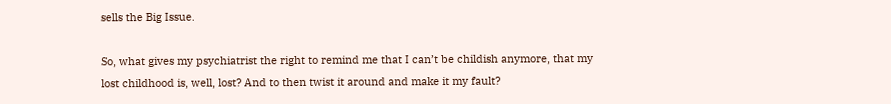sells the Big Issue.

So, what gives my psychiatrist the right to remind me that I can’t be childish anymore, that my lost childhood is, well, lost? And to then twist it around and make it my fault?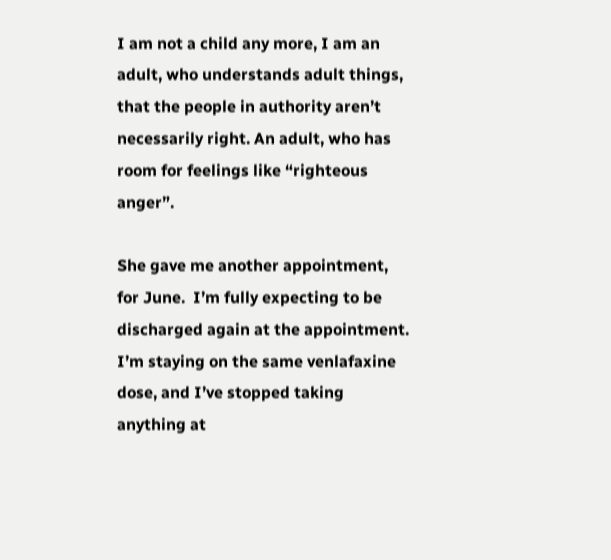I am not a child any more, I am an adult, who understands adult things, that the people in authority aren’t necessarily right. An adult, who has room for feelings like “righteous anger”.

She gave me another appointment, for June.  I’m fully expecting to be discharged again at the appointment. I’m staying on the same venlafaxine dose, and I’ve stopped taking anything at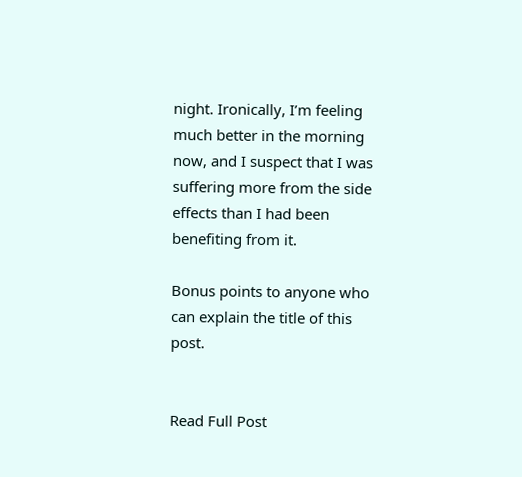night. Ironically, I’m feeling much better in the morning now, and I suspect that I was suffering more from the side effects than I had been benefiting from it.

Bonus points to anyone who can explain the title of this post.


Read Full Post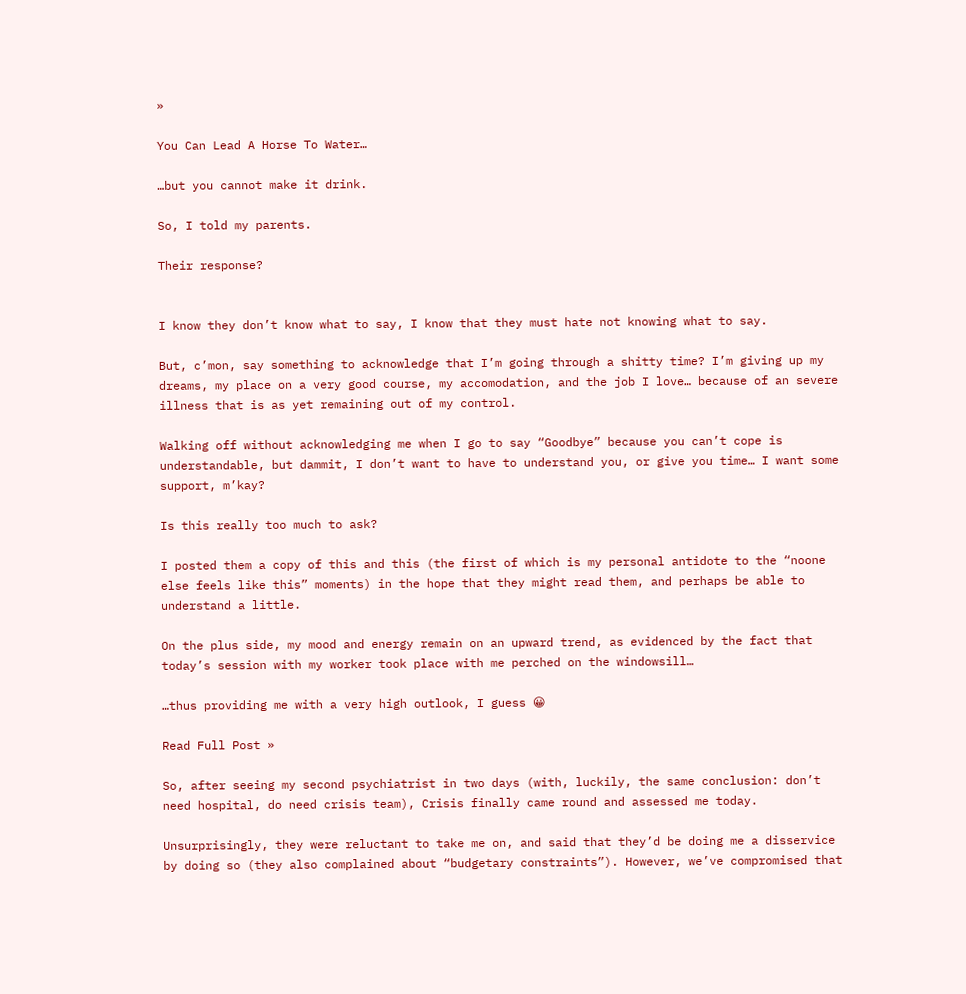»

You Can Lead A Horse To Water…

…but you cannot make it drink.

So, I told my parents.

Their response?


I know they don’t know what to say, I know that they must hate not knowing what to say.

But, c’mon, say something to acknowledge that I’m going through a shitty time? I’m giving up my dreams, my place on a very good course, my accomodation, and the job I love… because of an severe illness that is as yet remaining out of my control.

Walking off without acknowledging me when I go to say “Goodbye” because you can’t cope is understandable, but dammit, I don’t want to have to understand you, or give you time… I want some support, m’kay?

Is this really too much to ask?

I posted them a copy of this and this (the first of which is my personal antidote to the “noone else feels like this” moments) in the hope that they might read them, and perhaps be able to understand a little.

On the plus side, my mood and energy remain on an upward trend, as evidenced by the fact that today’s session with my worker took place with me perched on the windowsill…

…thus providing me with a very high outlook, I guess 😀

Read Full Post »

So, after seeing my second psychiatrist in two days (with, luckily, the same conclusion: don’t need hospital, do need crisis team), Crisis finally came round and assessed me today.

Unsurprisingly, they were reluctant to take me on, and said that they’d be doing me a disservice by doing so (they also complained about “budgetary constraints”). However, we’ve compromised that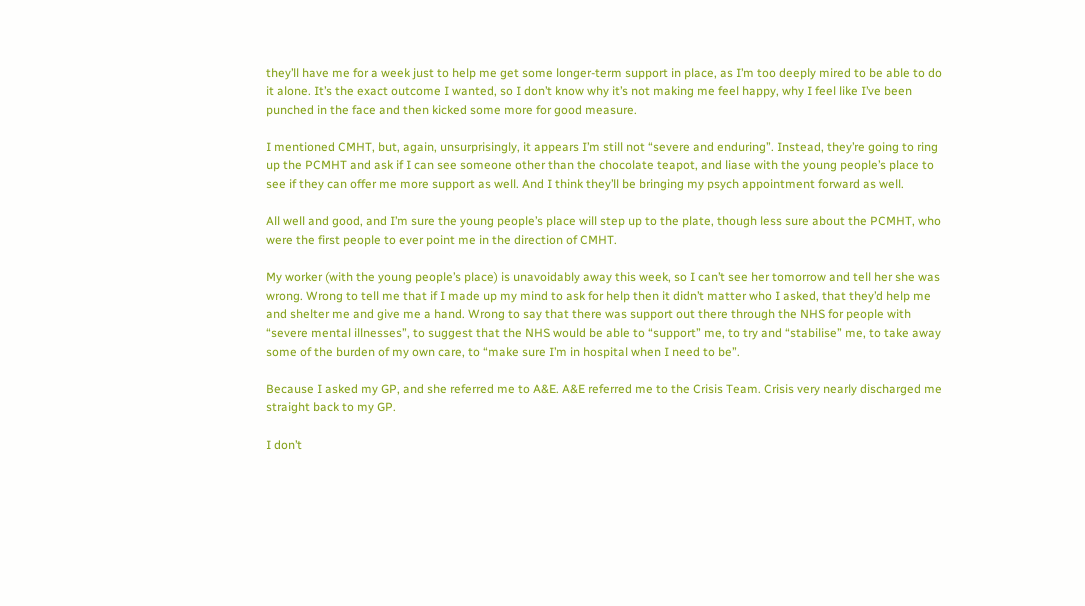they’ll have me for a week just to help me get some longer-term support in place, as I’m too deeply mired to be able to do it alone. It’s the exact outcome I wanted, so I don’t know why it’s not making me feel happy, why I feel like I’ve been punched in the face and then kicked some more for good measure.

I mentioned CMHT, but, again, unsurprisingly, it appears I’m still not “severe and enduring”. Instead, they’re going to ring up the PCMHT and ask if I can see someone other than the chocolate teapot, and liase with the young people’s place to see if they can offer me more support as well. And I think they’ll be bringing my psych appointment forward as well.

All well and good, and I’m sure the young people’s place will step up to the plate, though less sure about the PCMHT, who were the first people to ever point me in the direction of CMHT.

My worker (with the young people’s place) is unavoidably away this week, so I can’t see her tomorrow and tell her she was wrong. Wrong to tell me that if I made up my mind to ask for help then it didn’t matter who I asked, that they’d help me and shelter me and give me a hand. Wrong to say that there was support out there through the NHS for people with “severe mental illnesses”, to suggest that the NHS would be able to “support” me, to try and “stabilise” me, to take away some of the burden of my own care, to “make sure I’m in hospital when I need to be”.

Because I asked my GP, and she referred me to A&E. A&E referred me to the Crisis Team. Crisis very nearly discharged me straight back to my GP.

I don’t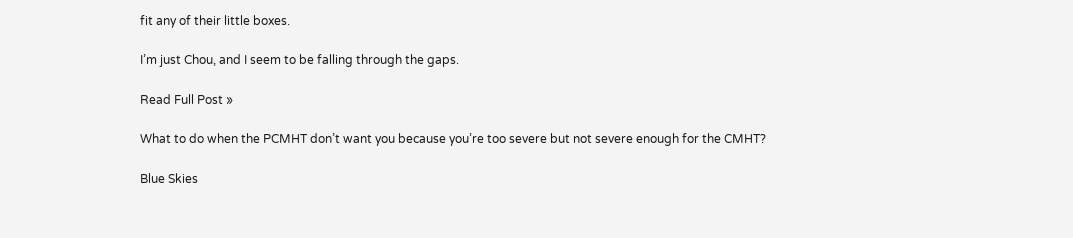fit any of their little boxes.

I’m just Chou, and I seem to be falling through the gaps.

Read Full Post »

What to do when the PCMHT don’t want you because you’re too severe but not severe enough for the CMHT?

Blue Skies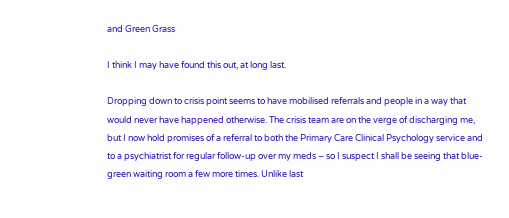and Green Grass

I think I may have found this out, at long last.

Dropping down to crisis point seems to have mobilised referrals and people in a way that would never have happened otherwise. The crisis team are on the verge of discharging me, but I now hold promises of a referral to both the Primary Care Clinical Psychology service and to a psychiatrist for regular follow-up over my meds – so I suspect I shall be seeing that blue-green waiting room a few more times. Unlike last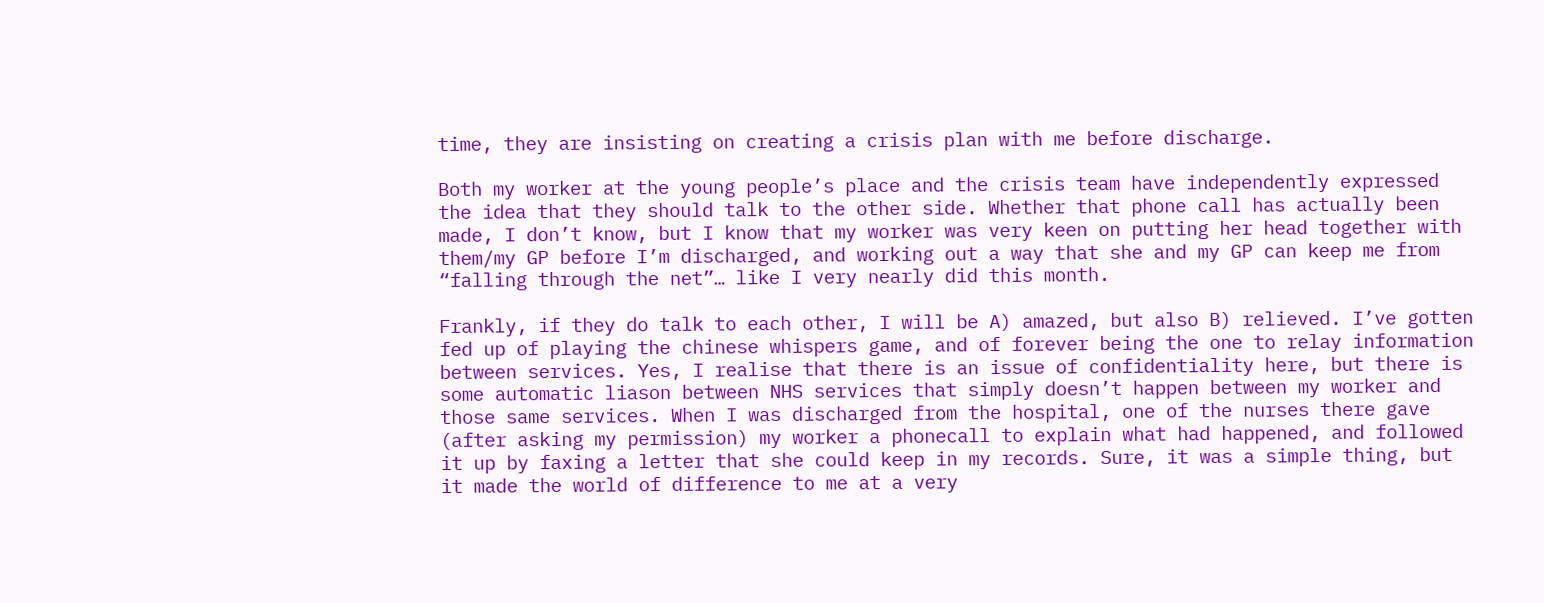time, they are insisting on creating a crisis plan with me before discharge.

Both my worker at the young people’s place and the crisis team have independently expressed the idea that they should talk to the other side. Whether that phone call has actually been made, I don’t know, but I know that my worker was very keen on putting her head together with them/my GP before I’m discharged, and working out a way that she and my GP can keep me from “falling through the net”… like I very nearly did this month.

Frankly, if they do talk to each other, I will be A) amazed, but also B) relieved. I’ve gotten fed up of playing the chinese whispers game, and of forever being the one to relay information between services. Yes, I realise that there is an issue of confidentiality here, but there is some automatic liason between NHS services that simply doesn’t happen between my worker and those same services. When I was discharged from the hospital, one of the nurses there gave (after asking my permission) my worker a phonecall to explain what had happened, and followed it up by faxing a letter that she could keep in my records. Sure, it was a simple thing, but it made the world of difference to me at a very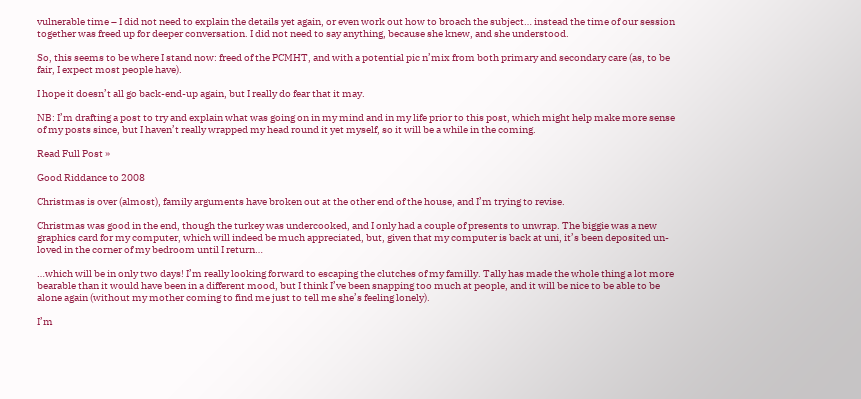vulnerable time – I did not need to explain the details yet again, or even work out how to broach the subject… instead the time of our session together was freed up for deeper conversation. I did not need to say anything, because she knew, and she understood.

So, this seems to be where I stand now: freed of the PCMHT, and with a potential pic n’mix from both primary and secondary care (as, to be fair, I expect most people have).

I hope it doesn’t all go back-end-up again, but I really do fear that it may.

NB: I’m drafting a post to try and explain what was going on in my mind and in my life prior to this post, which might help make more sense of my posts since, but I haven’t really wrapped my head round it yet myself, so it will be a while in the coming.

Read Full Post »

Good Riddance to 2008

Christmas is over (almost), family arguments have broken out at the other end of the house, and I’m trying to revise.

Christmas was good in the end, though the turkey was undercooked, and I only had a couple of presents to unwrap. The biggie was a new graphics card for my computer, which will indeed be much appreciated, but, given that my computer is back at uni, it’s been deposited un-loved in the corner of my bedroom until I return…

…which will be in only two days! I’m really looking forward to escaping the clutches of my familly. Tally has made the whole thing a lot more bearable than it would have been in a different mood, but I think I’ve been snapping too much at people, and it will be nice to be able to be alone again (without my mother coming to find me just to tell me she’s feeling lonely).

I’m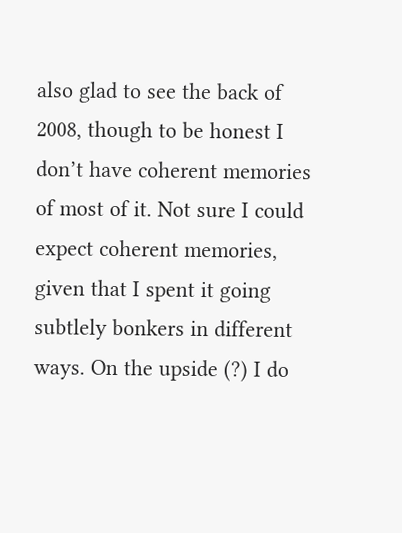also glad to see the back of 2008, though to be honest I don’t have coherent memories of most of it. Not sure I could expect coherent memories, given that I spent it going subtlely bonkers in different ways. On the upside (?) I do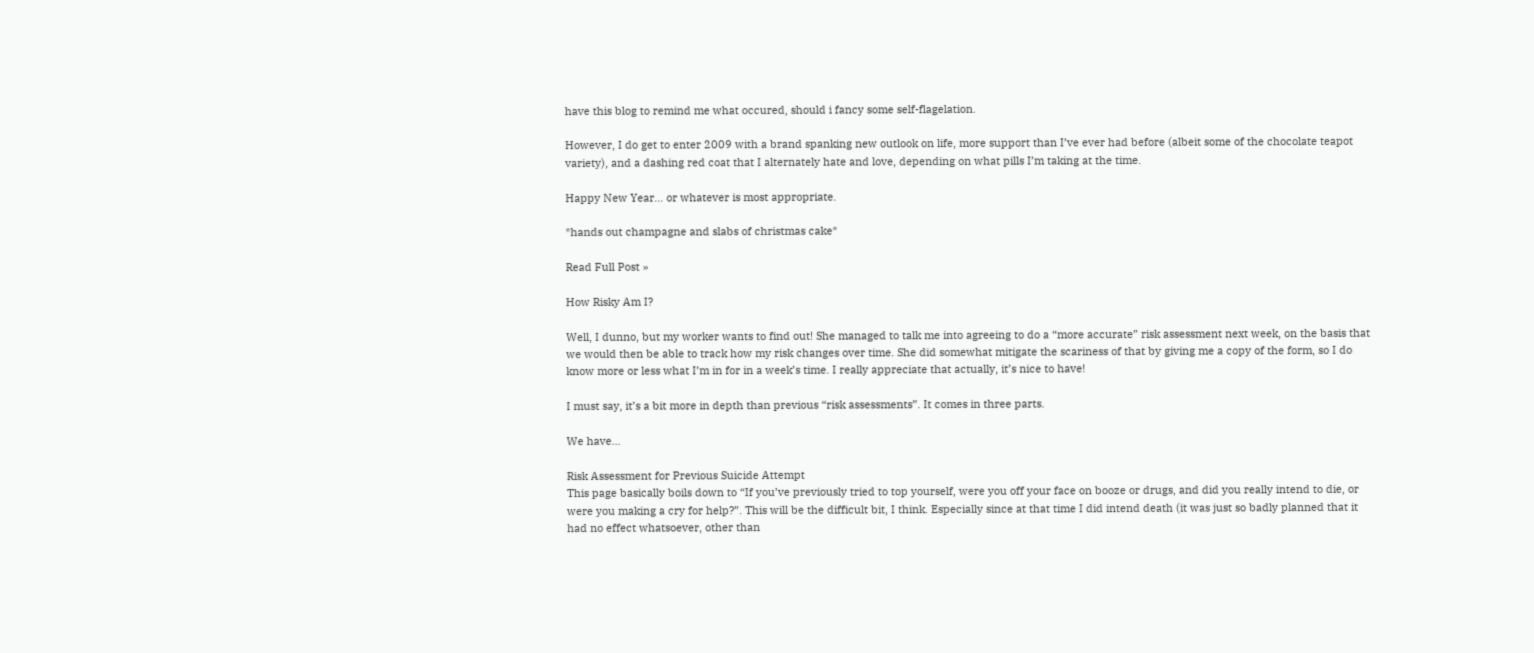have this blog to remind me what occured, should i fancy some self-flagelation.

However, I do get to enter 2009 with a brand spanking new outlook on life, more support than I’ve ever had before (albeit some of the chocolate teapot variety), and a dashing red coat that I alternately hate and love, depending on what pills I’m taking at the time.

Happy New Year… or whatever is most appropriate.

*hands out champagne and slabs of christmas cake*

Read Full Post »

How Risky Am I?

Well, I dunno, but my worker wants to find out! She managed to talk me into agreeing to do a “more accurate” risk assessment next week, on the basis that we would then be able to track how my risk changes over time. She did somewhat mitigate the scariness of that by giving me a copy of the form, so I do know more or less what I’m in for in a week’s time. I really appreciate that actually, it’s nice to have!

I must say, it’s a bit more in depth than previous “risk assessments”. It comes in three parts.

We have…

Risk Assessment for Previous Suicide Attempt
This page basically boils down to “If you’ve previously tried to top yourself, were you off your face on booze or drugs, and did you really intend to die, or were you making a cry for help?”. This will be the difficult bit, I think. Especially since at that time I did intend death (it was just so badly planned that it had no effect whatsoever, other than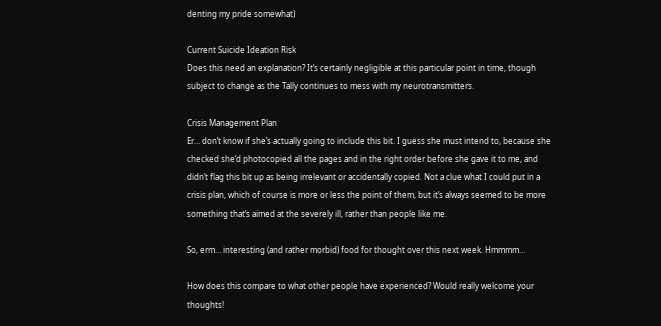denting my pride somewhat)

Current Suicide Ideation Risk
Does this need an explanation? It’s certainly negligible at this particular point in time, though subject to change as the Tally continues to mess with my neurotransmitters.

Crisis Management Plan
Er… don’t know if she’s actually going to include this bit. I guess she must intend to, because she checked she’d photocopied all the pages and in the right order before she gave it to me, and didn’t flag this bit up as being irrelevant or accidentally copied. Not a clue what I could put in a crisis plan, which of course is more or less the point of them, but it’s always seemed to be more something that’s aimed at the severely ill, rather than people like me.

So, erm… interesting (and rather morbid) food for thought over this next week. Hmmmm…

How does this compare to what other people have experienced? Would really welcome your thoughts!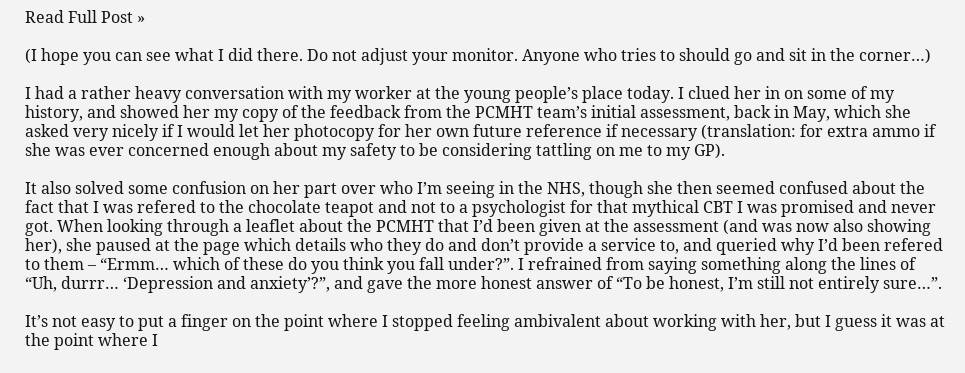Read Full Post »

(I hope you can see what I did there. Do not adjust your monitor. Anyone who tries to should go and sit in the corner…)

I had a rather heavy conversation with my worker at the young people’s place today. I clued her in on some of my history, and showed her my copy of the feedback from the PCMHT team’s initial assessment, back in May, which she asked very nicely if I would let her photocopy for her own future reference if necessary (translation: for extra ammo if she was ever concerned enough about my safety to be considering tattling on me to my GP).

It also solved some confusion on her part over who I’m seeing in the NHS, though she then seemed confused about the fact that I was refered to the chocolate teapot and not to a psychologist for that mythical CBT I was promised and never got. When looking through a leaflet about the PCMHT that I’d been given at the assessment (and was now also showing her), she paused at the page which details who they do and don’t provide a service to, and queried why I’d been refered to them – “Ermm… which of these do you think you fall under?”. I refrained from saying something along the lines of “Uh, durrr… ‘Depression and anxiety’?”, and gave the more honest answer of “To be honest, I’m still not entirely sure…”.

It’s not easy to put a finger on the point where I stopped feeling ambivalent about working with her, but I guess it was at the point where I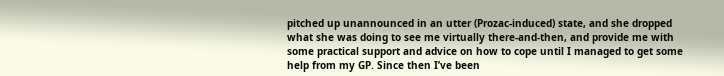pitched up unannounced in an utter (Prozac-induced) state, and she dropped what she was doing to see me virtually there-and-then, and provide me with some practical support and advice on how to cope until I managed to get some help from my GP. Since then I’ve been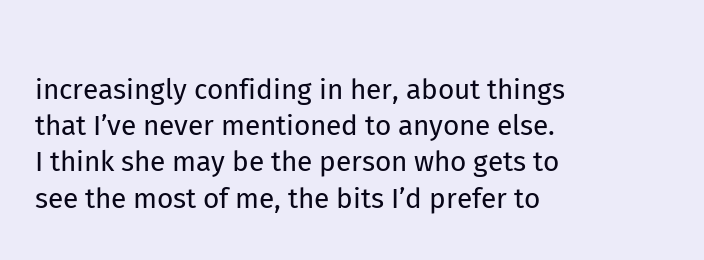increasingly confiding in her, about things that I’ve never mentioned to anyone else. I think she may be the person who gets to see the most of me, the bits I’d prefer to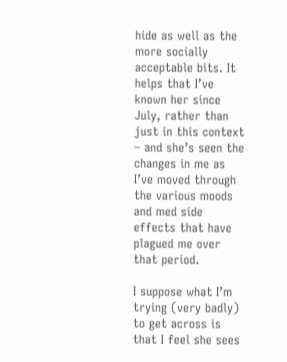hide as well as the more socially acceptable bits. It helps that I’ve known her since July, rather than just in this context – and she’s seen the changes in me as I’ve moved through the various moods and med side effects that have plagued me over that period.

I suppose what I’m trying (very badly) to get across is that I feel she sees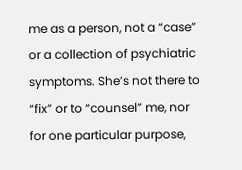me as a person, not a “case” or a collection of psychiatric symptoms. She’s not there to “fix” or to “counsel” me, nor for one particular purpose,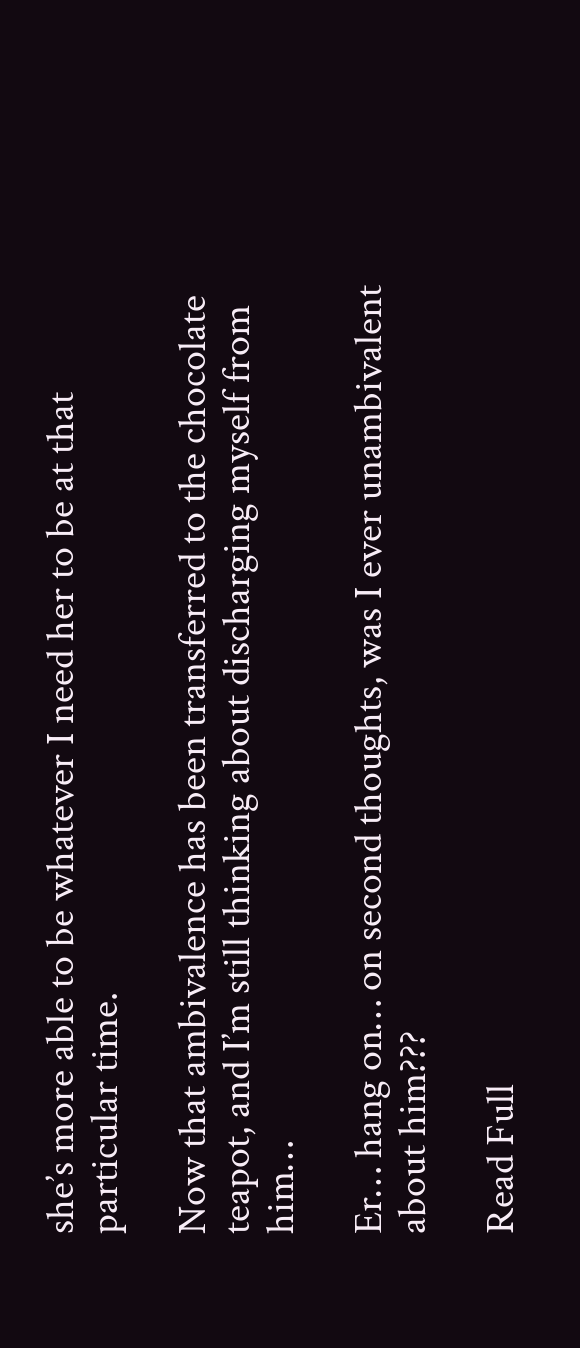she’s more able to be whatever I need her to be at that particular time.

Now that ambivalence has been transferred to the chocolate teapot, and I’m still thinking about discharging myself from him…

Er… hang on… on second thoughts, was I ever unambivalent about him???

Read Full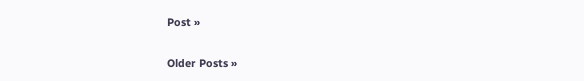Post »

Older Posts »